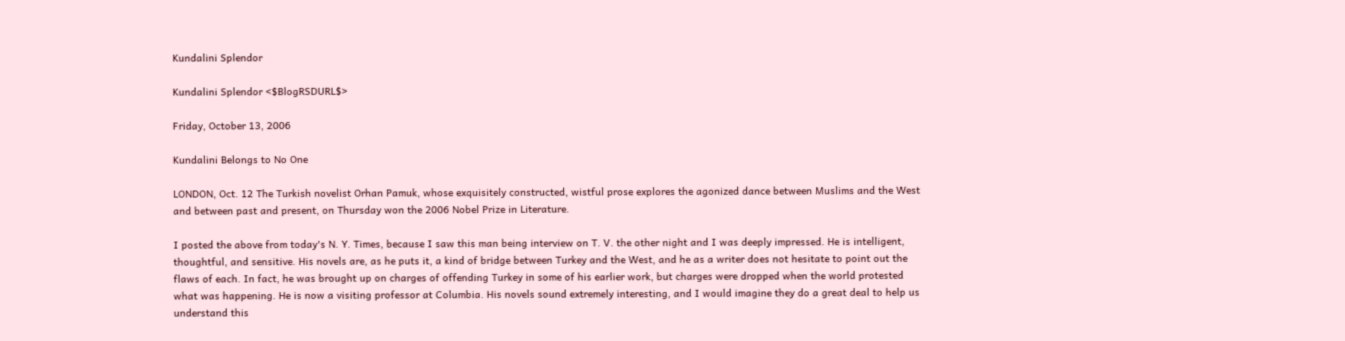Kundalini Splendor

Kundalini Splendor <$BlogRSDURL$>

Friday, October 13, 2006

Kundalini Belongs to No One

LONDON, Oct. 12 The Turkish novelist Orhan Pamuk, whose exquisitely constructed, wistful prose explores the agonized dance between Muslims and the West and between past and present, on Thursday won the 2006 Nobel Prize in Literature.

I posted the above from today's N. Y. Times, because I saw this man being interview on T. V. the other night and I was deeply impressed. He is intelligent, thoughtful, and sensitive. His novels are, as he puts it, a kind of bridge between Turkey and the West, and he as a writer does not hesitate to point out the flaws of each. In fact, he was brought up on charges of offending Turkey in some of his earlier work, but charges were dropped when the world protested what was happening. He is now a visiting professor at Columbia. His novels sound extremely interesting, and I would imagine they do a great deal to help us understand this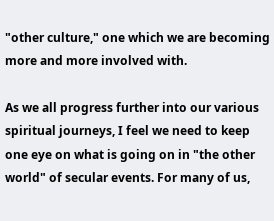"other culture," one which we are becoming more and more involved with.

As we all progress further into our various spiritual journeys, I feel we need to keep one eye on what is going on in "the other world" of secular events. For many of us,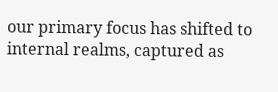our primary focus has shifted to internal realms, captured as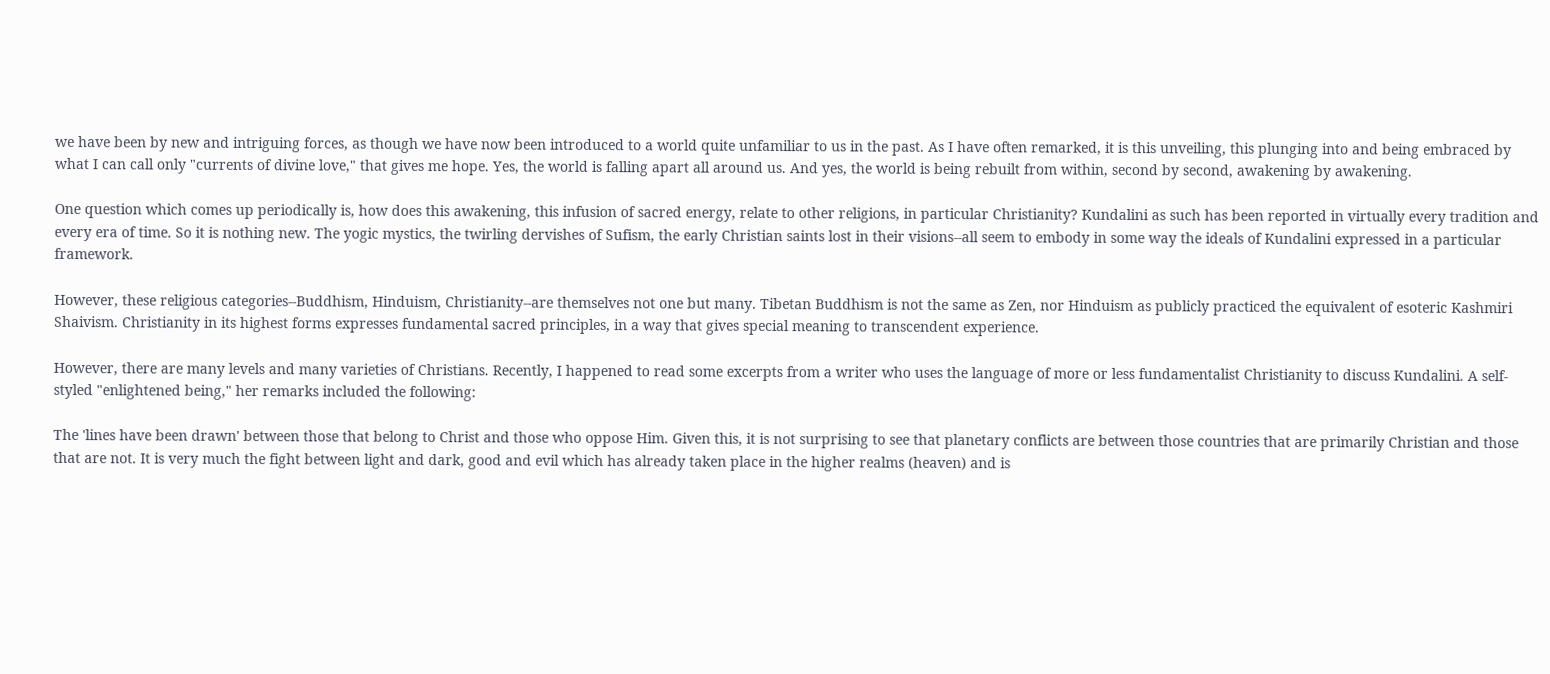we have been by new and intriguing forces, as though we have now been introduced to a world quite unfamiliar to us in the past. As I have often remarked, it is this unveiling, this plunging into and being embraced by what I can call only "currents of divine love," that gives me hope. Yes, the world is falling apart all around us. And yes, the world is being rebuilt from within, second by second, awakening by awakening.

One question which comes up periodically is, how does this awakening, this infusion of sacred energy, relate to other religions, in particular Christianity? Kundalini as such has been reported in virtually every tradition and every era of time. So it is nothing new. The yogic mystics, the twirling dervishes of Sufism, the early Christian saints lost in their visions--all seem to embody in some way the ideals of Kundalini expressed in a particular framework.

However, these religious categories--Buddhism, Hinduism, Christianity--are themselves not one but many. Tibetan Buddhism is not the same as Zen, nor Hinduism as publicly practiced the equivalent of esoteric Kashmiri Shaivism. Christianity in its highest forms expresses fundamental sacred principles, in a way that gives special meaning to transcendent experience.

However, there are many levels and many varieties of Christians. Recently, I happened to read some excerpts from a writer who uses the language of more or less fundamentalist Christianity to discuss Kundalini. A self-styled "enlightened being," her remarks included the following:

The 'lines have been drawn' between those that belong to Christ and those who oppose Him. Given this, it is not surprising to see that planetary conflicts are between those countries that are primarily Christian and those that are not. It is very much the fight between light and dark, good and evil which has already taken place in the higher realms (heaven) and is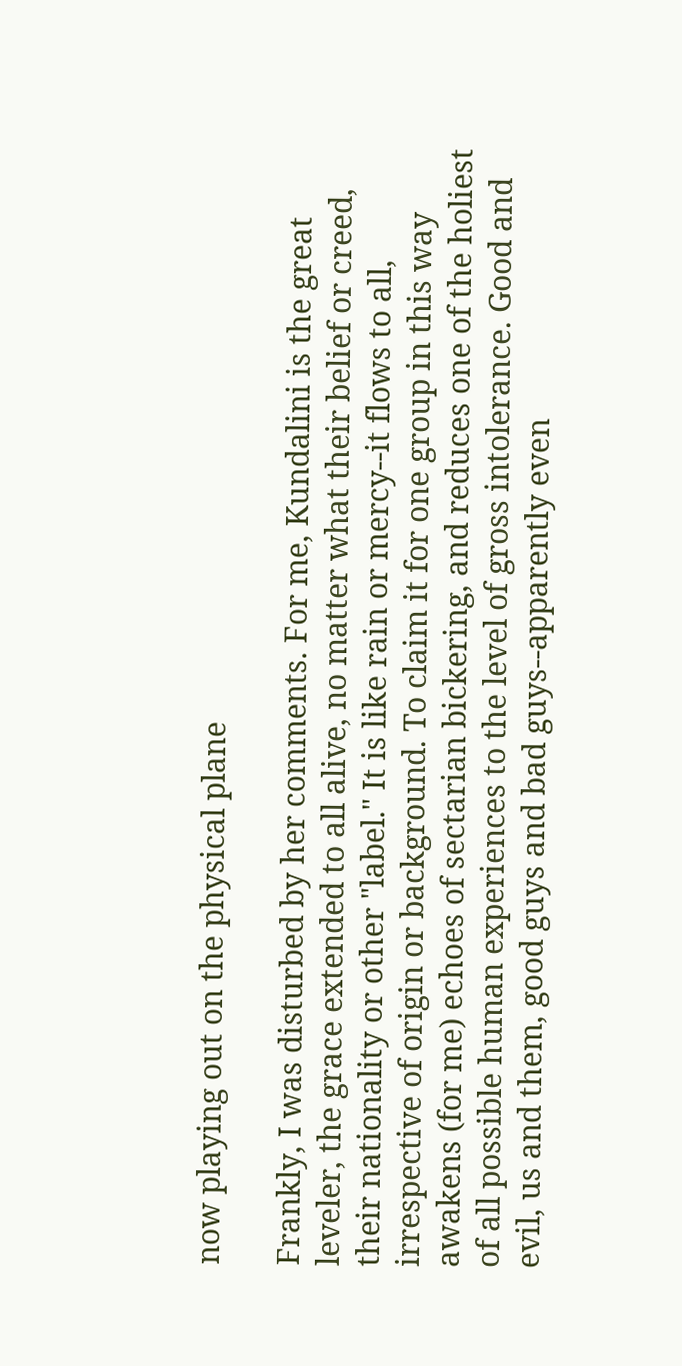now playing out on the physical plane

Frankly, I was disturbed by her comments. For me, Kundalini is the great leveler, the grace extended to all alive, no matter what their belief or creed, their nationality or other "label." It is like rain or mercy--it flows to all, irrespective of origin or background. To claim it for one group in this way awakens (for me) echoes of sectarian bickering, and reduces one of the holiest of all possible human experiences to the level of gross intolerance. Good and evil, us and them, good guys and bad guys--apparently even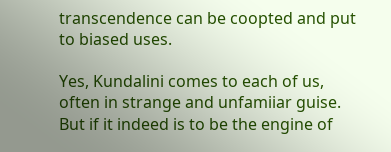transcendence can be coopted and put to biased uses.

Yes, Kundalini comes to each of us, often in strange and unfamiiar guise. But if it indeed is to be the engine of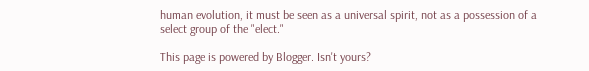human evolution, it must be seen as a universal spirit, not as a possession of a select group of the "elect."

This page is powered by Blogger. Isn't yours?